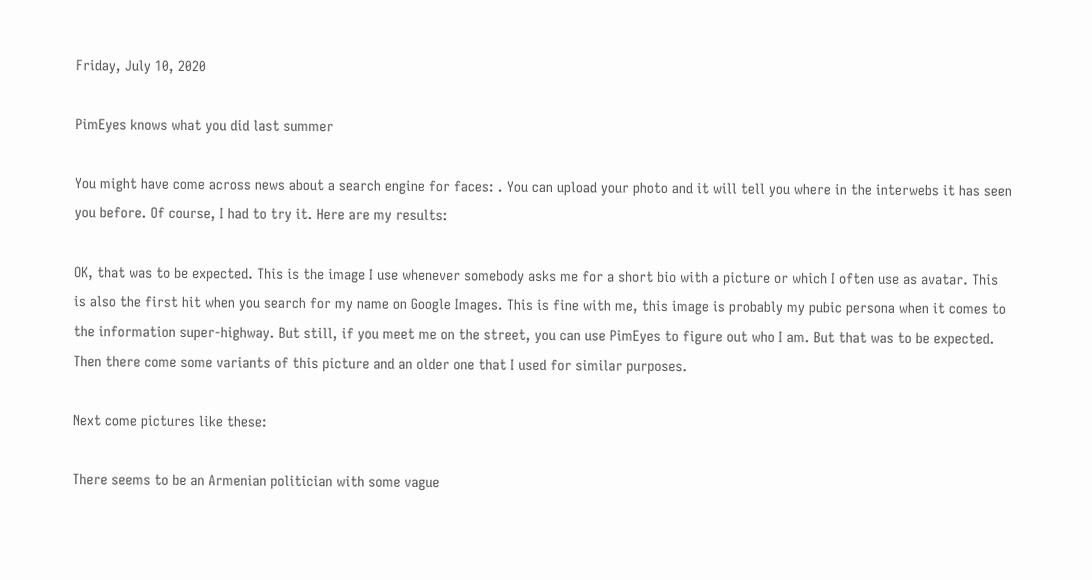Friday, July 10, 2020

PimEyes knows what you did last summer

You might have come across news about a search engine for faces: . You can upload your photo and it will tell you where in the interwebs it has seen you before. Of course, I had to try it. Here are my results:

OK, that was to be expected. This is the image I use whenever somebody asks me for a short bio with a picture or which I often use as avatar. This is also the first hit when you search for my name on Google Images. This is fine with me, this image is probably my pubic persona when it comes to the information super-highway. But still, if you meet me on the street, you can use PimEyes to figure out who I am. But that was to be expected. Then there come some variants of this picture and an older one that I used for similar purposes.

Next come pictures like these:

There seems to be an Armenian politician with some vague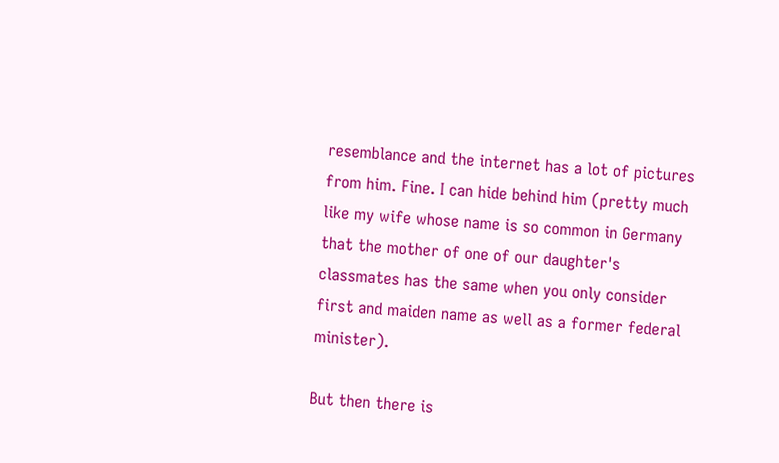resemblance and the internet has a lot of pictures from him. Fine. I can hide behind him (pretty much like my wife whose name is so common in Germany that the mother of one of our daughter's classmates has the same when you only consider first and maiden name as well as a former federal minister).

But then there is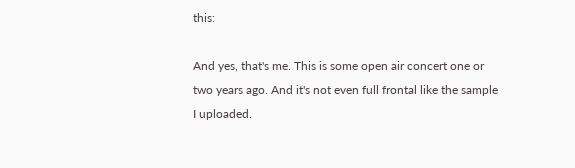this:

And yes, that's me. This is some open air concert one or two years ago. And it's not even full frontal like the sample I uploaded.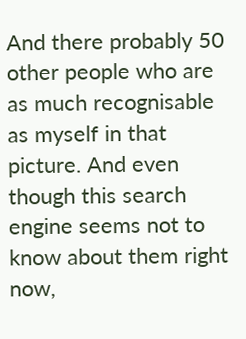And there probably 50 other people who are as much recognisable as myself in that picture. And even though this search engine seems not to know about them right now,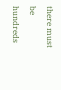there must be hundreds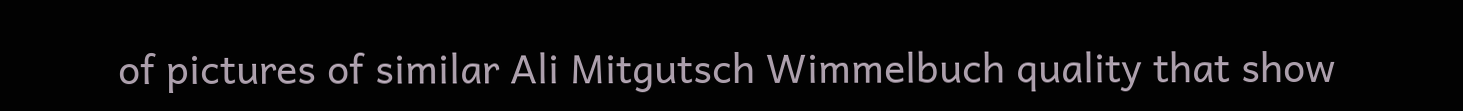of pictures of similar Ali Mitgutsch Wimmelbuch quality that show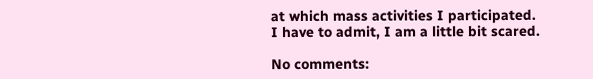at which mass activities I participated. I have to admit, I am a little bit scared.

No comments: